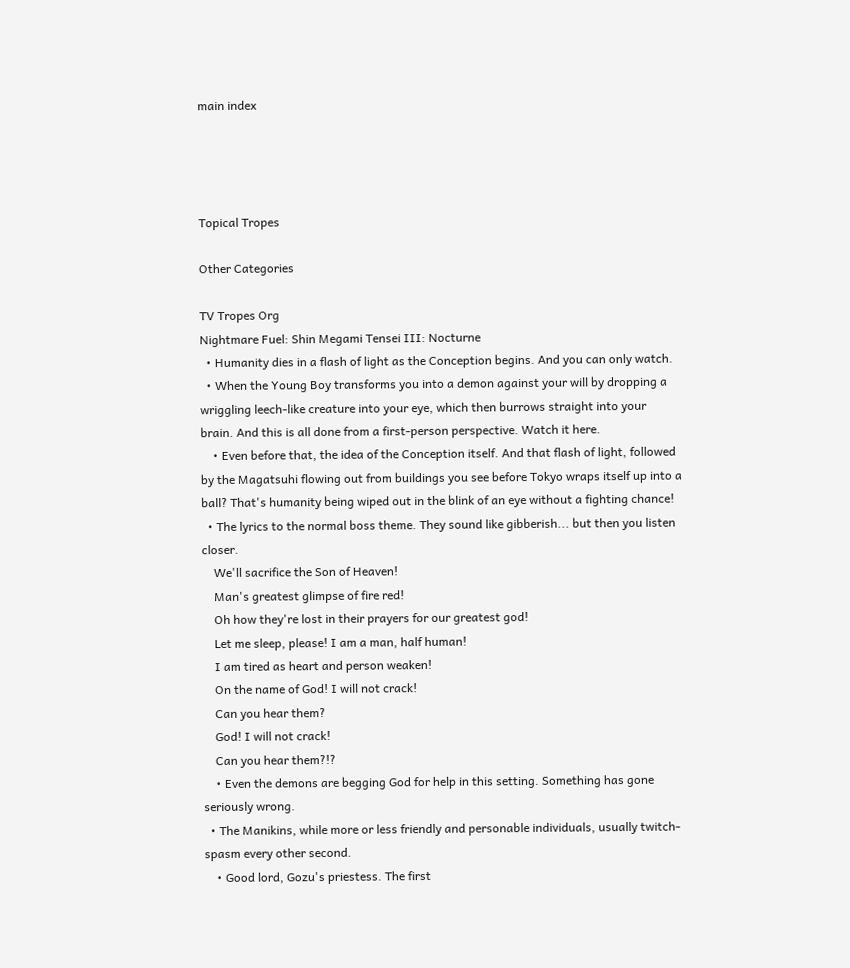main index




Topical Tropes

Other Categories

TV Tropes Org
Nightmare Fuel: Shin Megami Tensei III: Nocturne
  • Humanity dies in a flash of light as the Conception begins. And you can only watch.
  • When the Young Boy transforms you into a demon against your will by dropping a wriggling leech-like creature into your eye, which then burrows straight into your brain. And this is all done from a first-person perspective. Watch it here.
    • Even before that, the idea of the Conception itself. And that flash of light, followed by the Magatsuhi flowing out from buildings you see before Tokyo wraps itself up into a ball? That's humanity being wiped out in the blink of an eye without a fighting chance!
  • The lyrics to the normal boss theme. They sound like gibberish... but then you listen closer.
    We'll sacrifice the Son of Heaven!
    Man's greatest glimpse of fire red!
    Oh how they're lost in their prayers for our greatest god!
    Let me sleep, please! I am a man, half human!
    I am tired as heart and person weaken!
    On the name of God! I will not crack!
    Can you hear them?
    God! I will not crack!
    Can you hear them?!?
    • Even the demons are begging God for help in this setting. Something has gone seriously wrong.
  • The Manikins, while more or less friendly and personable individuals, usually twitch-spasm every other second.
    • Good lord, Gozu's priestess. The first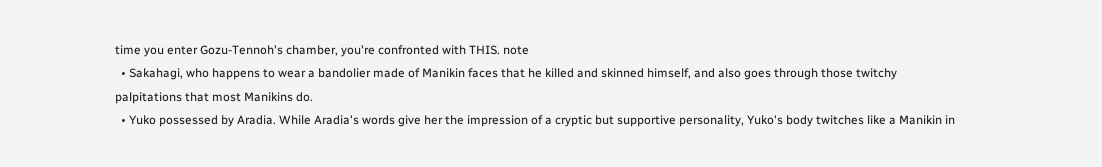time you enter Gozu-Tennoh's chamber, you're confronted with THIS. note
  • Sakahagi, who happens to wear a bandolier made of Manikin faces that he killed and skinned himself, and also goes through those twitchy palpitations that most Manikins do.
  • Yuko possessed by Aradia. While Aradia's words give her the impression of a cryptic but supportive personality, Yuko's body twitches like a Manikin in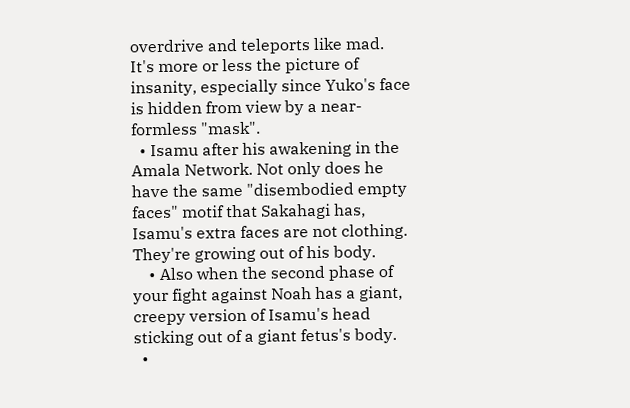overdrive and teleports like mad. It's more or less the picture of insanity, especially since Yuko's face is hidden from view by a near-formless "mask".
  • Isamu after his awakening in the Amala Network. Not only does he have the same "disembodied empty faces" motif that Sakahagi has, Isamu's extra faces are not clothing. They're growing out of his body.
    • Also when the second phase of your fight against Noah has a giant, creepy version of Isamu's head sticking out of a giant fetus's body.
  •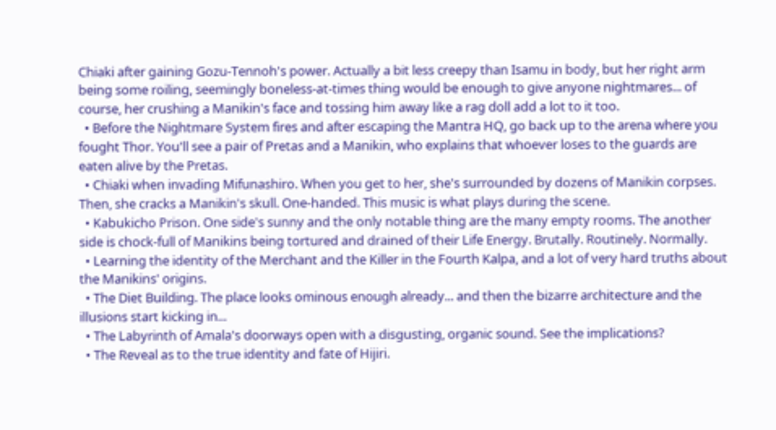Chiaki after gaining Gozu-Tennoh's power. Actually a bit less creepy than Isamu in body, but her right arm being some roiling, seemingly boneless-at-times thing would be enough to give anyone nightmares... of course, her crushing a Manikin's face and tossing him away like a rag doll add a lot to it too.
  • Before the Nightmare System fires and after escaping the Mantra HQ, go back up to the arena where you fought Thor. You'll see a pair of Pretas and a Manikin, who explains that whoever loses to the guards are eaten alive by the Pretas.
  • Chiaki when invading Mifunashiro. When you get to her, she's surrounded by dozens of Manikin corpses. Then, she cracks a Manikin's skull. One-handed. This music is what plays during the scene.
  • Kabukicho Prison. One side's sunny and the only notable thing are the many empty rooms. The another side is chock-full of Manikins being tortured and drained of their Life Energy. Brutally. Routinely. Normally.
  • Learning the identity of the Merchant and the Killer in the Fourth Kalpa, and a lot of very hard truths about the Manikins' origins.
  • The Diet Building. The place looks ominous enough already... and then the bizarre architecture and the illusions start kicking in...
  • The Labyrinth of Amala's doorways open with a disgusting, organic sound. See the implications?
  • The Reveal as to the true identity and fate of Hijiri.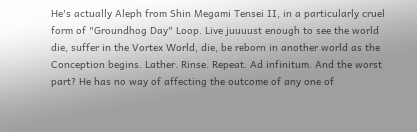He's actually Aleph from Shin Megami Tensei II, in a particularly cruel form of "Groundhog Day" Loop. Live juuuust enough to see the world die, suffer in the Vortex World, die, be reborn in another world as the Conception begins. Lather. Rinse. Repeat. Ad infinitum. And the worst part? He has no way of affecting the outcome of any one of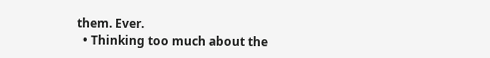them. Ever.
  • Thinking too much about the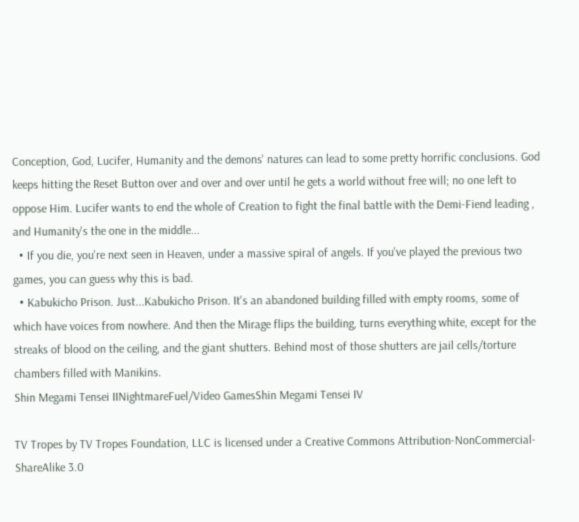Conception, God, Lucifer, Humanity and the demons' natures can lead to some pretty horrific conclusions. God keeps hitting the Reset Button over and over and over until he gets a world without free will; no one left to oppose Him. Lucifer wants to end the whole of Creation to fight the final battle with the Demi-Fiend leading , and Humanity's the one in the middle...
  • If you die, you're next seen in Heaven, under a massive spiral of angels. If you've played the previous two games, you can guess why this is bad.
  • Kabukicho Prison. Just...Kabukicho Prison. It's an abandoned building filled with empty rooms, some of which have voices from nowhere. And then the Mirage flips the building, turns everything white, except for the streaks of blood on the ceiling, and the giant shutters. Behind most of those shutters are jail cells/torture chambers filled with Manikins.
Shin Megami Tensei IINightmareFuel/Video GamesShin Megami Tensei IV

TV Tropes by TV Tropes Foundation, LLC is licensed under a Creative Commons Attribution-NonCommercial-ShareAlike 3.0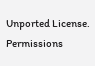Unported License.
Permissions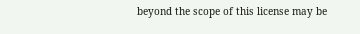beyond the scope of this license may be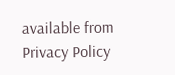available from
Privacy Policy